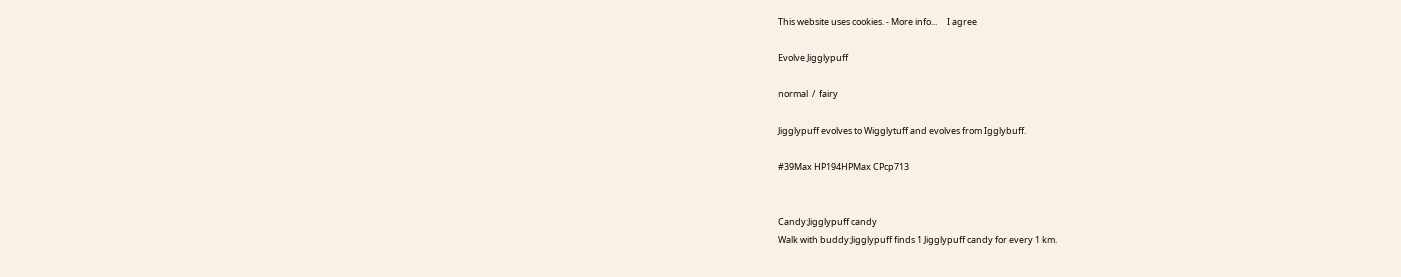This website uses cookies. - More info...     I agree

Evolve Jigglypuff

normal  /  fairy

Jigglypuff evolves to Wigglytuff and evolves from Igglybuff.

#39Max HP194HPMax CPcp713


Candy:Jigglypuff candy
Walk with buddy:Jigglypuff finds 1 Jigglypuff candy for every 1 km.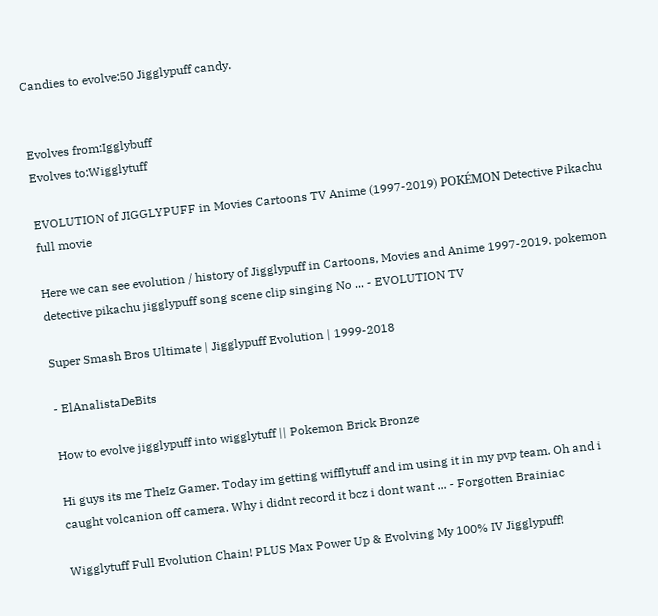Candies to evolve:50 Jigglypuff candy.


Evolves from:Igglybuff
Evolves to:Wigglytuff

EVOLUTION of JIGGLYPUFF in Movies Cartoons TV Anime (1997-2019) POKÉMON Detective Pikachu full movie

Here we can see evolution / history of Jigglypuff in Cartoons, Movies and Anime 1997-2019. pokemon detective pikachu jigglypuff song scene clip singing No ... - EVOLUTION TV

Super Smash Bros Ultimate | Jigglypuff Evolution | 1999-2018

- ElAnalistaDeBits

How to evolve jigglypuff into wigglytuff || Pokemon Brick Bronze

Hi guys its me TheIz Gamer. Today im getting wifflytuff and im using it in my pvp team. Oh and i caught volcanion off camera. Why i didnt record it bcz i dont want ... - Forgotten Brainiac

Wigglytuff Full Evolution Chain! PLUS Max Power Up & Evolving My 100% IV Jigglypuff!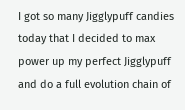I got so many Jigglypuff candies today that I decided to max power up my perfect Jigglypuff and do a full evolution chain of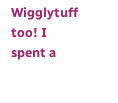Wigglytuff too! I spent a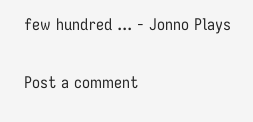few hundred ... - Jonno Plays

Post a comment